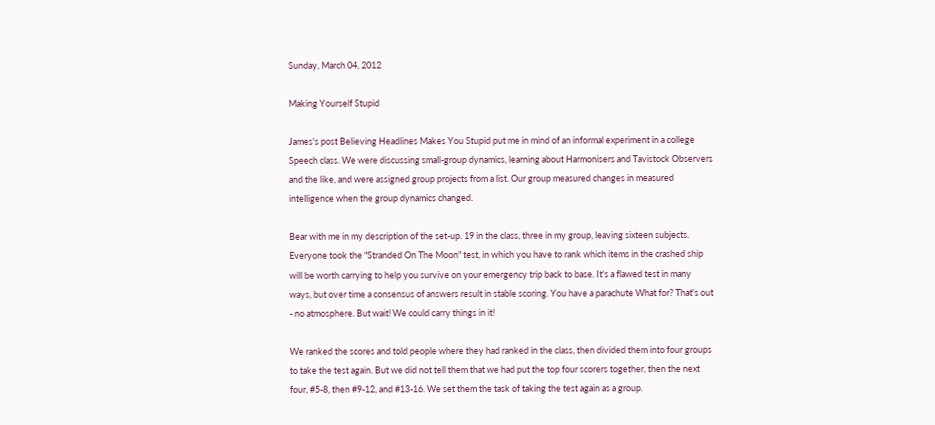Sunday, March 04, 2012

Making Yourself Stupid

James's post Believing Headlines Makes You Stupid put me in mind of an informal experiment in a college Speech class. We were discussing small-group dynamics, learning about Harmonisers and Tavistock Observers and the like, and were assigned group projects from a list. Our group measured changes in measured intelligence when the group dynamics changed.

Bear with me in my description of the set-up. 19 in the class, three in my group, leaving sixteen subjects. Everyone took the "Stranded On The Moon" test, in which you have to rank which items in the crashed ship will be worth carrying to help you survive on your emergency trip back to base. It's a flawed test in many ways, but over time a consensus of answers result in stable scoring. You have a parachute What for? That's out - no atmosphere. But wait! We could carry things in it!

We ranked the scores and told people where they had ranked in the class, then divided them into four groups to take the test again. But we did not tell them that we had put the top four scorers together, then the next four, #5-8, then #9-12, and #13-16. We set them the task of taking the test again as a group.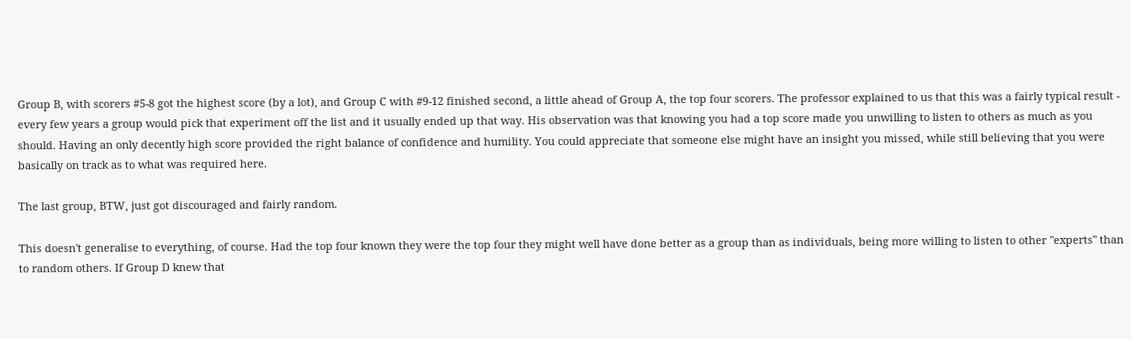Group B, with scorers #5-8 got the highest score (by a lot), and Group C with #9-12 finished second, a little ahead of Group A, the top four scorers. The professor explained to us that this was a fairly typical result - every few years a group would pick that experiment off the list and it usually ended up that way. His observation was that knowing you had a top score made you unwilling to listen to others as much as you should. Having an only decently high score provided the right balance of confidence and humility. You could appreciate that someone else might have an insight you missed, while still believing that you were basically on track as to what was required here.

The last group, BTW, just got discouraged and fairly random.

This doesn't generalise to everything, of course. Had the top four known they were the top four they might well have done better as a group than as individuals, being more willing to listen to other "experts" than to random others. If Group D knew that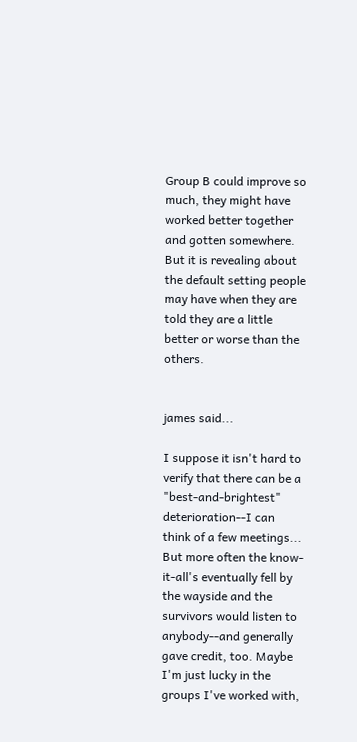Group B could improve so much, they might have worked better together and gotten somewhere. But it is revealing about the default setting people may have when they are told they are a little better or worse than the others.


james said...

I suppose it isn't hard to verify that there can be a "best-and-brightest" deterioration--I can think of a few meetings... But more often the know-it-all's eventually fell by the wayside and the survivors would listen to anybody--and generally gave credit, too. Maybe I'm just lucky in the groups I've worked with,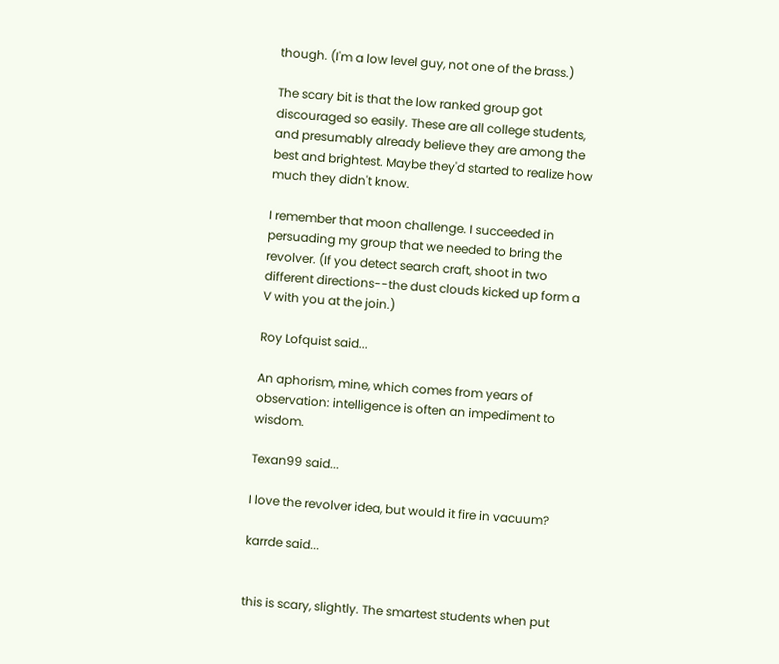though. (I'm a low level guy, not one of the brass.)

The scary bit is that the low ranked group got discouraged so easily. These are all college students, and presumably already believe they are among the best and brightest. Maybe they'd started to realize how much they didn't know.

I remember that moon challenge. I succeeded in persuading my group that we needed to bring the revolver. (If you detect search craft, shoot in two different directions--the dust clouds kicked up form a V with you at the join.)

Roy Lofquist said...

An aphorism, mine, which comes from years of observation: intelligence is often an impediment to wisdom.

Texan99 said...

I love the revolver idea, but would it fire in vacuum?

karrde said...


this is scary, slightly. The smartest students when put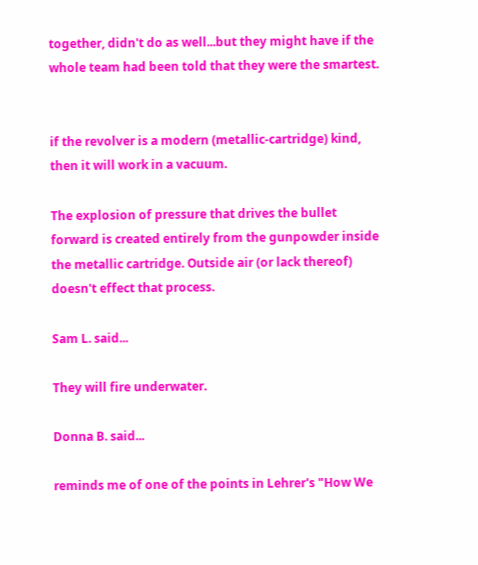together, didn't do as well...but they might have if the whole team had been told that they were the smartest.


if the revolver is a modern (metallic-cartridge) kind, then it will work in a vacuum.

The explosion of pressure that drives the bullet forward is created entirely from the gunpowder inside the metallic cartridge. Outside air (or lack thereof) doesn't effect that process.

Sam L. said...

They will fire underwater.

Donna B. said...

reminds me of one of the points in Lehrer's "How We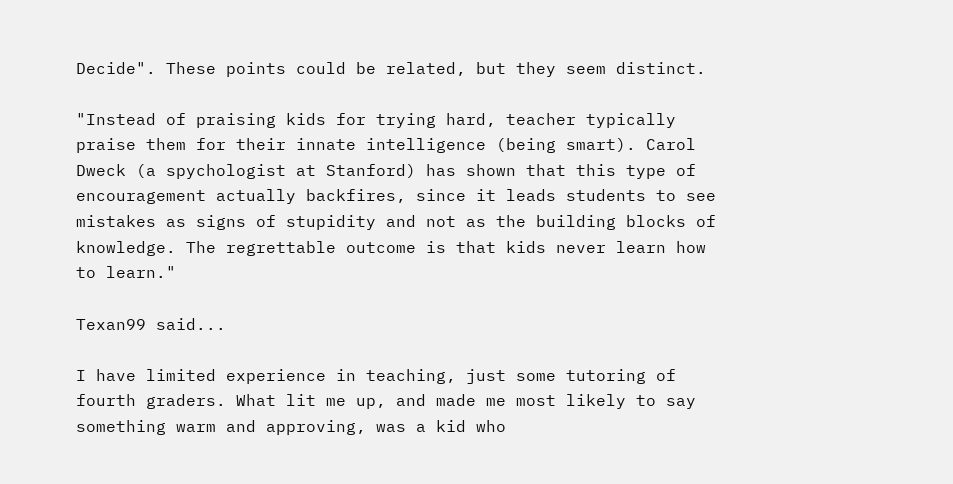Decide". These points could be related, but they seem distinct.

"Instead of praising kids for trying hard, teacher typically praise them for their innate intelligence (being smart). Carol Dweck (a spychologist at Stanford) has shown that this type of encouragement actually backfires, since it leads students to see mistakes as signs of stupidity and not as the building blocks of knowledge. The regrettable outcome is that kids never learn how to learn."

Texan99 said...

I have limited experience in teaching, just some tutoring of fourth graders. What lit me up, and made me most likely to say something warm and approving, was a kid who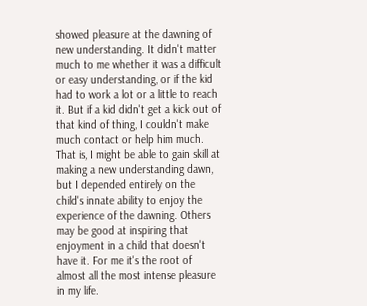showed pleasure at the dawning of new understanding. It didn't matter much to me whether it was a difficult or easy understanding, or if the kid had to work a lot or a little to reach it. But if a kid didn't get a kick out of that kind of thing, I couldn't make much contact or help him much. That is, I might be able to gain skill at making a new understanding dawn, but I depended entirely on the child's innate ability to enjoy the experience of the dawning. Others may be good at inspiring that enjoyment in a child that doesn't have it. For me it's the root of almost all the most intense pleasure in my life.